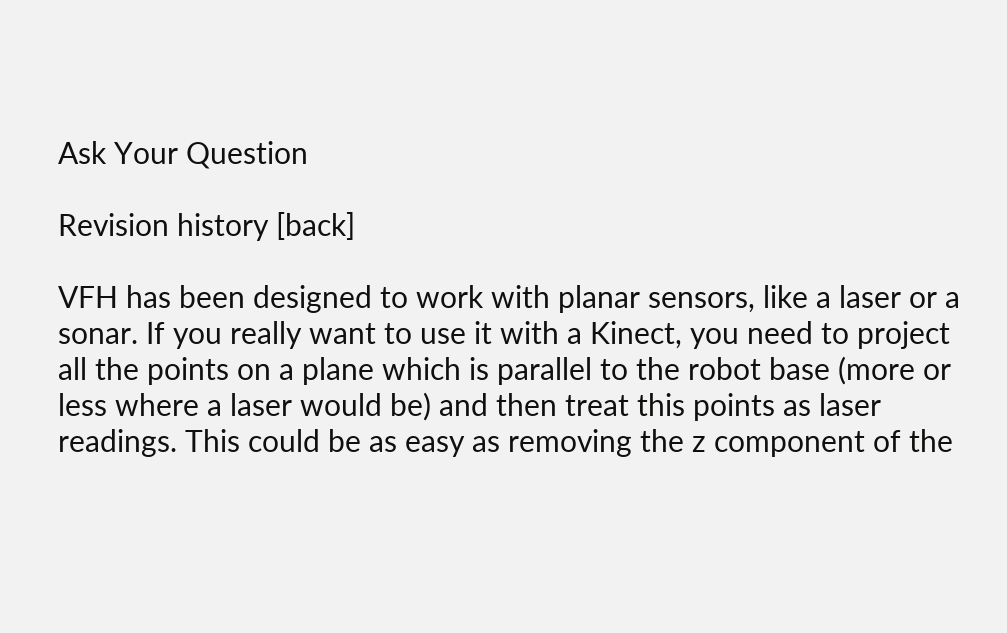Ask Your Question

Revision history [back]

VFH has been designed to work with planar sensors, like a laser or a sonar. If you really want to use it with a Kinect, you need to project all the points on a plane which is parallel to the robot base (more or less where a laser would be) and then treat this points as laser readings. This could be as easy as removing the z component of the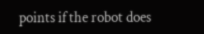points if the robot does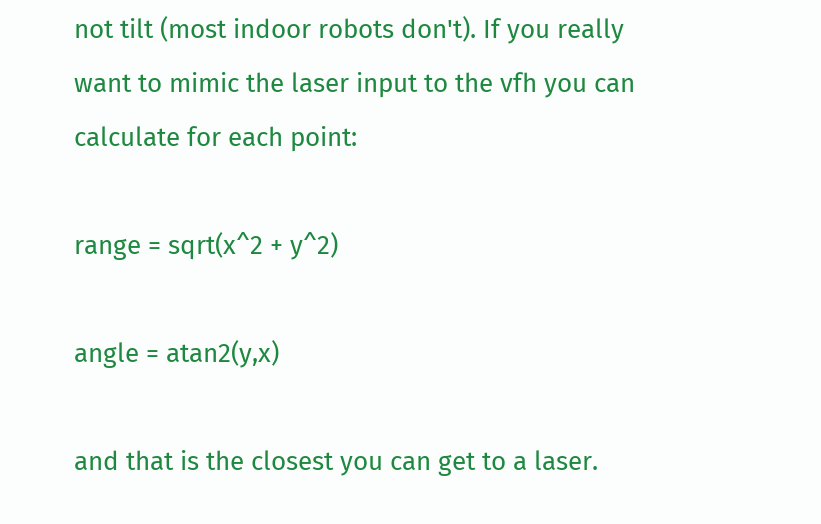not tilt (most indoor robots don't). If you really want to mimic the laser input to the vfh you can calculate for each point:

range = sqrt(x^2 + y^2)

angle = atan2(y,x)

and that is the closest you can get to a laser.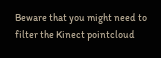Beware that you might need to filter the Kinect pointcloud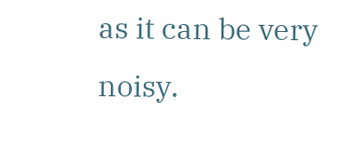as it can be very noisy.